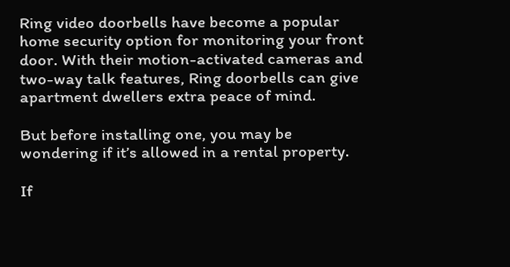Ring video doorbells have become a popular home security option for monitoring your front door. With their motion-activated cameras and two-way talk features, Ring doorbells can give apartment dwellers extra peace of mind.

But before installing one, you may be wondering if it’s allowed in a rental property.

If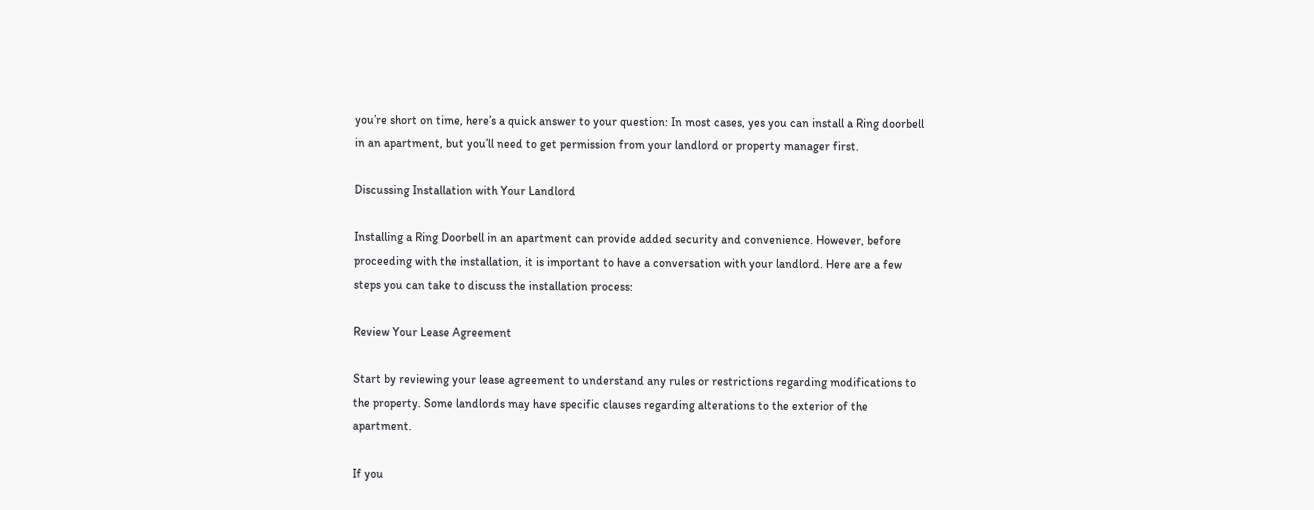you’re short on time, here’s a quick answer to your question: In most cases, yes you can install a Ring doorbell in an apartment, but you’ll need to get permission from your landlord or property manager first.

Discussing Installation with Your Landlord

Installing a Ring Doorbell in an apartment can provide added security and convenience. However, before proceeding with the installation, it is important to have a conversation with your landlord. Here are a few steps you can take to discuss the installation process:

Review Your Lease Agreement

Start by reviewing your lease agreement to understand any rules or restrictions regarding modifications to the property. Some landlords may have specific clauses regarding alterations to the exterior of the apartment.

If you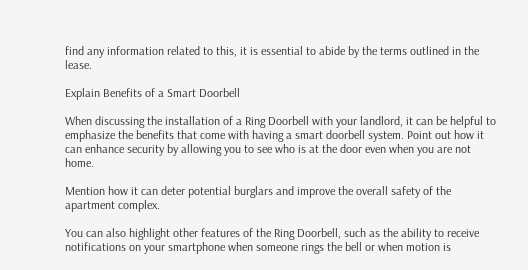find any information related to this, it is essential to abide by the terms outlined in the lease.

Explain Benefits of a Smart Doorbell

When discussing the installation of a Ring Doorbell with your landlord, it can be helpful to emphasize the benefits that come with having a smart doorbell system. Point out how it can enhance security by allowing you to see who is at the door even when you are not home.

Mention how it can deter potential burglars and improve the overall safety of the apartment complex.

You can also highlight other features of the Ring Doorbell, such as the ability to receive notifications on your smartphone when someone rings the bell or when motion is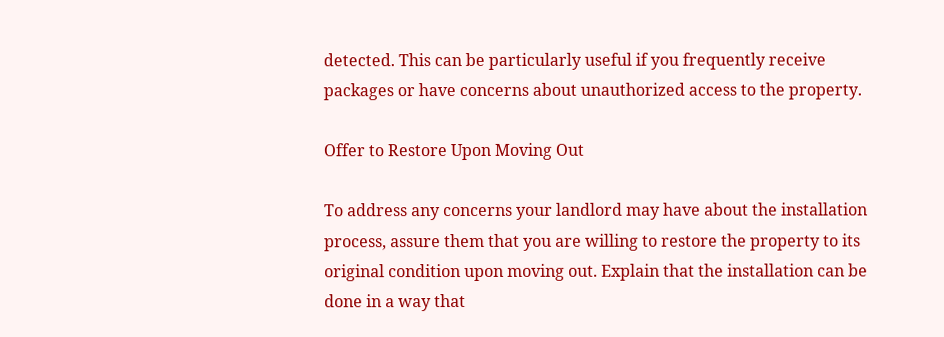detected. This can be particularly useful if you frequently receive packages or have concerns about unauthorized access to the property.

Offer to Restore Upon Moving Out

To address any concerns your landlord may have about the installation process, assure them that you are willing to restore the property to its original condition upon moving out. Explain that the installation can be done in a way that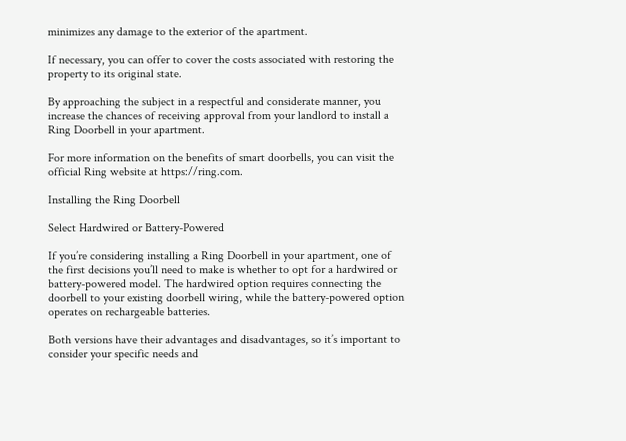minimizes any damage to the exterior of the apartment.

If necessary, you can offer to cover the costs associated with restoring the property to its original state.

By approaching the subject in a respectful and considerate manner, you increase the chances of receiving approval from your landlord to install a Ring Doorbell in your apartment.

For more information on the benefits of smart doorbells, you can visit the official Ring website at https://ring.com.

Installing the Ring Doorbell

Select Hardwired or Battery-Powered

If you’re considering installing a Ring Doorbell in your apartment, one of the first decisions you’ll need to make is whether to opt for a hardwired or battery-powered model. The hardwired option requires connecting the doorbell to your existing doorbell wiring, while the battery-powered option operates on rechargeable batteries.

Both versions have their advantages and disadvantages, so it’s important to consider your specific needs and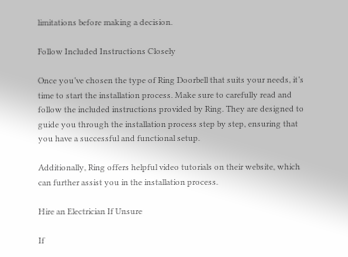limitations before making a decision.

Follow Included Instructions Closely

Once you’ve chosen the type of Ring Doorbell that suits your needs, it’s time to start the installation process. Make sure to carefully read and follow the included instructions provided by Ring. They are designed to guide you through the installation process step by step, ensuring that you have a successful and functional setup.

Additionally, Ring offers helpful video tutorials on their website, which can further assist you in the installation process.

Hire an Electrician If Unsure

If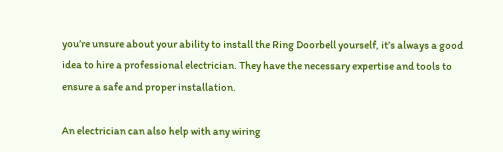you’re unsure about your ability to install the Ring Doorbell yourself, it’s always a good idea to hire a professional electrician. They have the necessary expertise and tools to ensure a safe and proper installation.

An electrician can also help with any wiring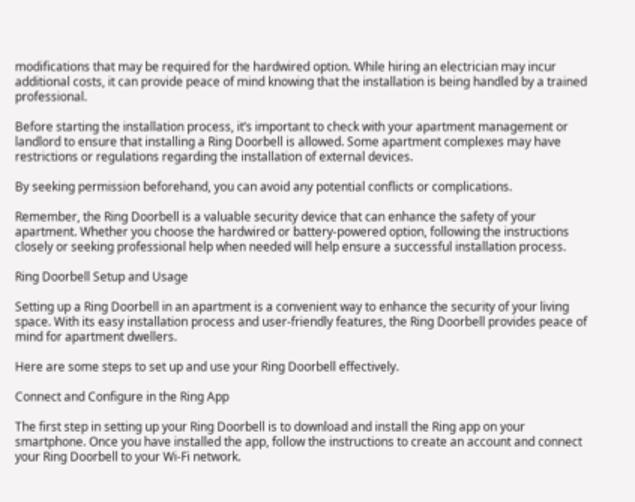modifications that may be required for the hardwired option. While hiring an electrician may incur additional costs, it can provide peace of mind knowing that the installation is being handled by a trained professional.

Before starting the installation process, it’s important to check with your apartment management or landlord to ensure that installing a Ring Doorbell is allowed. Some apartment complexes may have restrictions or regulations regarding the installation of external devices.

By seeking permission beforehand, you can avoid any potential conflicts or complications.

Remember, the Ring Doorbell is a valuable security device that can enhance the safety of your apartment. Whether you choose the hardwired or battery-powered option, following the instructions closely or seeking professional help when needed will help ensure a successful installation process.

Ring Doorbell Setup and Usage

Setting up a Ring Doorbell in an apartment is a convenient way to enhance the security of your living space. With its easy installation process and user-friendly features, the Ring Doorbell provides peace of mind for apartment dwellers.

Here are some steps to set up and use your Ring Doorbell effectively.

Connect and Configure in the Ring App

The first step in setting up your Ring Doorbell is to download and install the Ring app on your smartphone. Once you have installed the app, follow the instructions to create an account and connect your Ring Doorbell to your Wi-Fi network.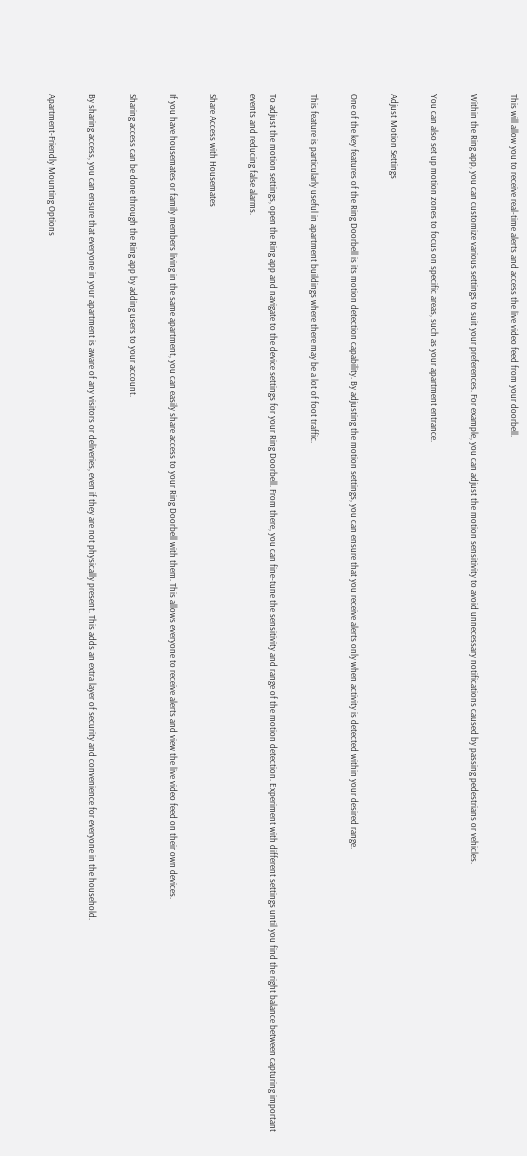This will allow you to receive real-time alerts and access the live video feed from your doorbell.

Within the Ring app, you can customize various settings to suit your preferences. For example, you can adjust the motion sensitivity to avoid unnecessary notifications caused by passing pedestrians or vehicles.

You can also set up motion zones to focus on specific areas, such as your apartment entrance.

Adjust Motion Settings

One of the key features of the Ring Doorbell is its motion detection capability. By adjusting the motion settings, you can ensure that you receive alerts only when activity is detected within your desired range.

This feature is particularly useful in apartment buildings where there may be a lot of foot traffic.

To adjust the motion settings, open the Ring app and navigate to the device settings for your Ring Doorbell. From there, you can fine-tune the sensitivity and range of the motion detection. Experiment with different settings until you find the right balance between capturing important events and reducing false alarms.

Share Access with Housemates

If you have housemates or family members living in the same apartment, you can easily share access to your Ring Doorbell with them. This allows everyone to receive alerts and view the live video feed on their own devices.

Sharing access can be done through the Ring app by adding users to your account.

By sharing access, you can ensure that everyone in your apartment is aware of any visitors or deliveries, even if they are not physically present. This adds an extra layer of security and convenience for everyone in the household.

Apartment-Friendly Mounting Options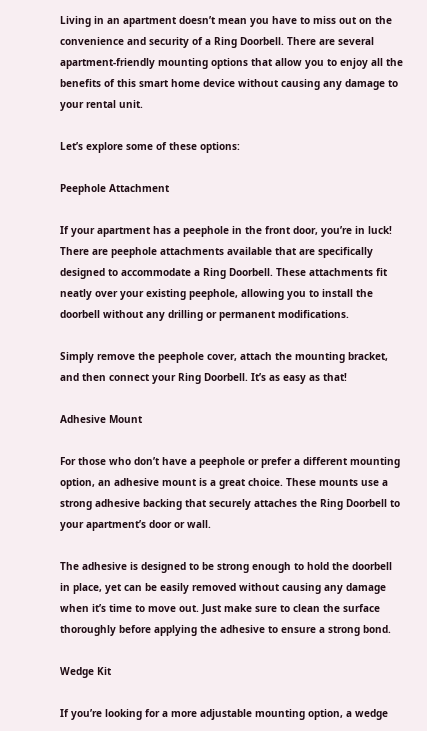Living in an apartment doesn’t mean you have to miss out on the convenience and security of a Ring Doorbell. There are several apartment-friendly mounting options that allow you to enjoy all the benefits of this smart home device without causing any damage to your rental unit.

Let’s explore some of these options:

Peephole Attachment

If your apartment has a peephole in the front door, you’re in luck! There are peephole attachments available that are specifically designed to accommodate a Ring Doorbell. These attachments fit neatly over your existing peephole, allowing you to install the doorbell without any drilling or permanent modifications.

Simply remove the peephole cover, attach the mounting bracket, and then connect your Ring Doorbell. It’s as easy as that!

Adhesive Mount

For those who don’t have a peephole or prefer a different mounting option, an adhesive mount is a great choice. These mounts use a strong adhesive backing that securely attaches the Ring Doorbell to your apartment’s door or wall.

The adhesive is designed to be strong enough to hold the doorbell in place, yet can be easily removed without causing any damage when it’s time to move out. Just make sure to clean the surface thoroughly before applying the adhesive to ensure a strong bond.

Wedge Kit

If you’re looking for a more adjustable mounting option, a wedge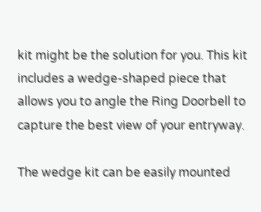kit might be the solution for you. This kit includes a wedge-shaped piece that allows you to angle the Ring Doorbell to capture the best view of your entryway.

The wedge kit can be easily mounted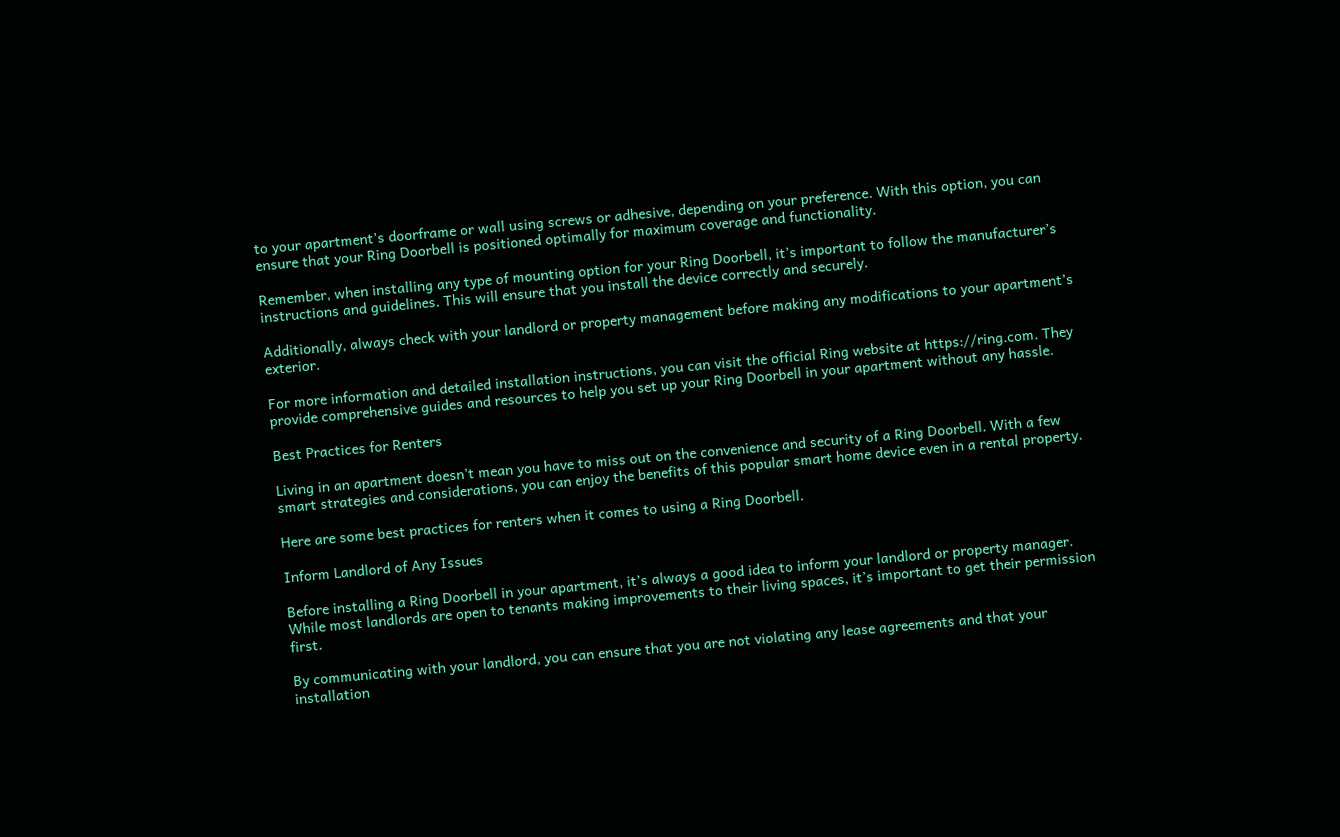to your apartment’s doorframe or wall using screws or adhesive, depending on your preference. With this option, you can ensure that your Ring Doorbell is positioned optimally for maximum coverage and functionality.

Remember, when installing any type of mounting option for your Ring Doorbell, it’s important to follow the manufacturer’s instructions and guidelines. This will ensure that you install the device correctly and securely.

Additionally, always check with your landlord or property management before making any modifications to your apartment’s exterior.

For more information and detailed installation instructions, you can visit the official Ring website at https://ring.com. They provide comprehensive guides and resources to help you set up your Ring Doorbell in your apartment without any hassle.

Best Practices for Renters

Living in an apartment doesn’t mean you have to miss out on the convenience and security of a Ring Doorbell. With a few smart strategies and considerations, you can enjoy the benefits of this popular smart home device even in a rental property.

Here are some best practices for renters when it comes to using a Ring Doorbell.

Inform Landlord of Any Issues

Before installing a Ring Doorbell in your apartment, it’s always a good idea to inform your landlord or property manager. While most landlords are open to tenants making improvements to their living spaces, it’s important to get their permission first.

By communicating with your landlord, you can ensure that you are not violating any lease agreements and that your installation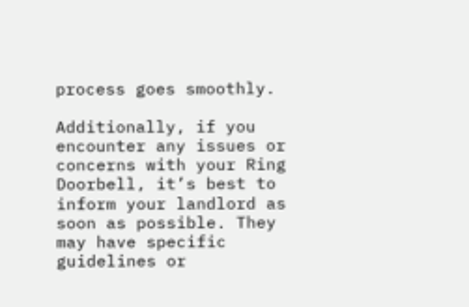process goes smoothly.

Additionally, if you encounter any issues or concerns with your Ring Doorbell, it’s best to inform your landlord as soon as possible. They may have specific guidelines or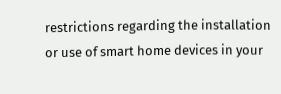restrictions regarding the installation or use of smart home devices in your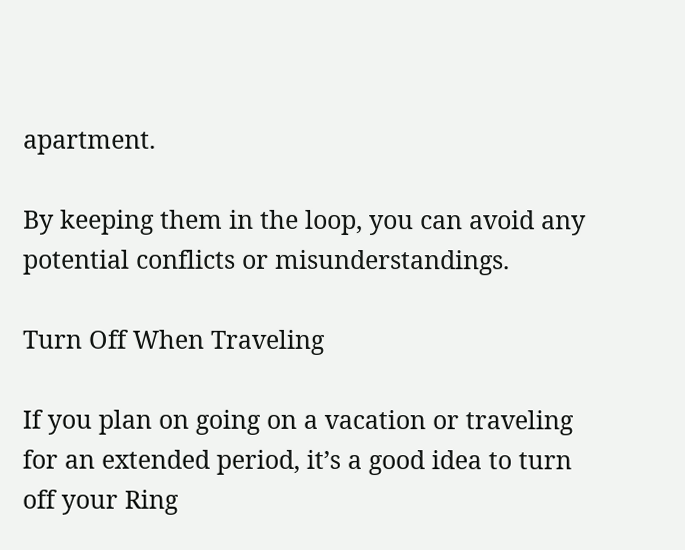apartment.

By keeping them in the loop, you can avoid any potential conflicts or misunderstandings.

Turn Off When Traveling

If you plan on going on a vacation or traveling for an extended period, it’s a good idea to turn off your Ring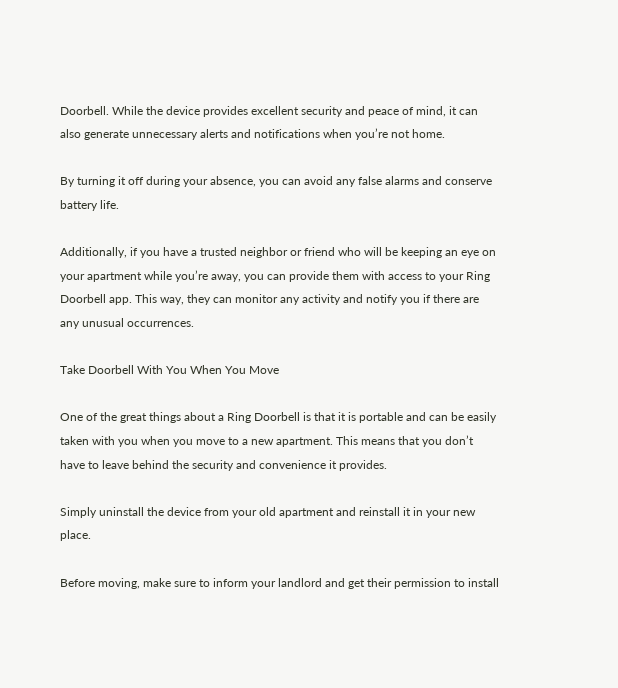Doorbell. While the device provides excellent security and peace of mind, it can also generate unnecessary alerts and notifications when you’re not home.

By turning it off during your absence, you can avoid any false alarms and conserve battery life.

Additionally, if you have a trusted neighbor or friend who will be keeping an eye on your apartment while you’re away, you can provide them with access to your Ring Doorbell app. This way, they can monitor any activity and notify you if there are any unusual occurrences.

Take Doorbell With You When You Move

One of the great things about a Ring Doorbell is that it is portable and can be easily taken with you when you move to a new apartment. This means that you don’t have to leave behind the security and convenience it provides.

Simply uninstall the device from your old apartment and reinstall it in your new place.

Before moving, make sure to inform your landlord and get their permission to install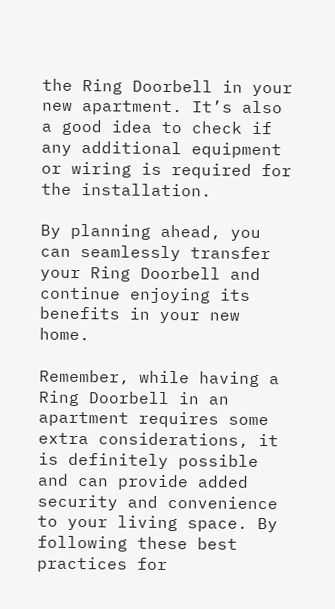the Ring Doorbell in your new apartment. It’s also a good idea to check if any additional equipment or wiring is required for the installation.

By planning ahead, you can seamlessly transfer your Ring Doorbell and continue enjoying its benefits in your new home.

Remember, while having a Ring Doorbell in an apartment requires some extra considerations, it is definitely possible and can provide added security and convenience to your living space. By following these best practices for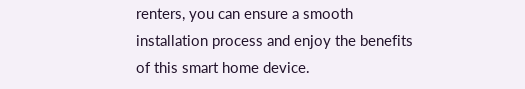renters, you can ensure a smooth installation process and enjoy the benefits of this smart home device.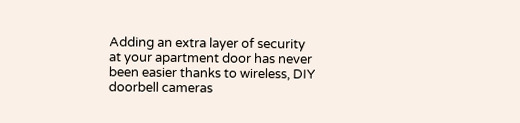Adding an extra layer of security at your apartment door has never been easier thanks to wireless, DIY doorbell cameras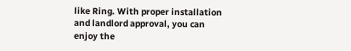like Ring. With proper installation and landlord approval, you can enjoy the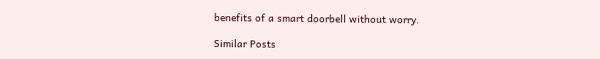benefits of a smart doorbell without worry.

Similar Posts